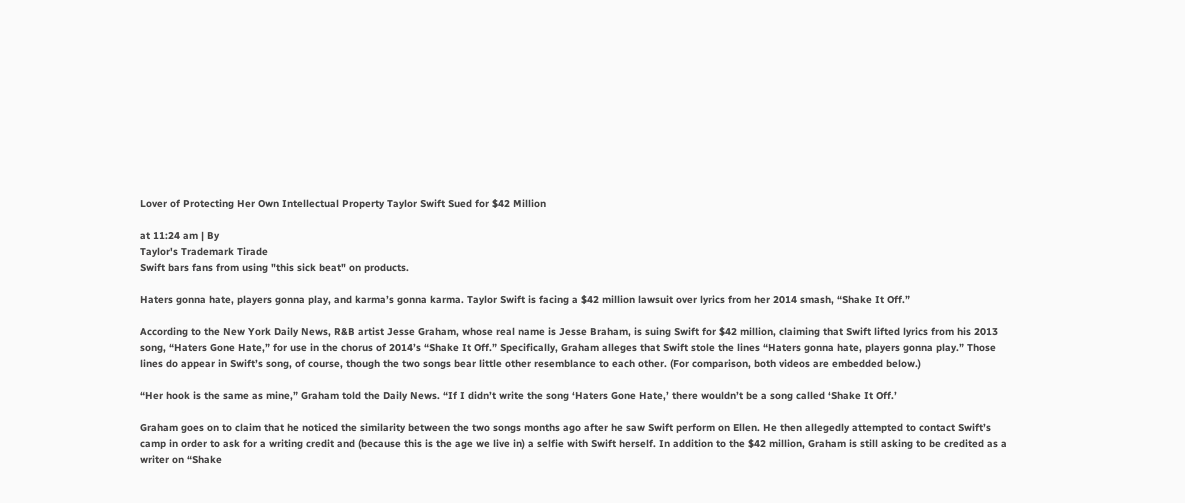Lover of Protecting Her Own Intellectual Property Taylor Swift Sued for $42 Million

at 11:24 am | By
Taylor's Trademark Tirade
Swift bars fans from using "this sick beat" on products.

Haters gonna hate, players gonna play, and karma’s gonna karma. Taylor Swift is facing a $42 million lawsuit over lyrics from her 2014 smash, “Shake It Off.”

According to the New York Daily News, R&B artist Jesse Graham, whose real name is Jesse Braham, is suing Swift for $42 million, claiming that Swift lifted lyrics from his 2013 song, “Haters Gone Hate,” for use in the chorus of 2014’s “Shake It Off.” Specifically, Graham alleges that Swift stole the lines “Haters gonna hate, players gonna play.” Those lines do appear in Swift’s song, of course, though the two songs bear little other resemblance to each other. (For comparison, both videos are embedded below.)

“Her hook is the same as mine,” Graham told the Daily News. “If I didn’t write the song ‘Haters Gone Hate,’ there wouldn’t be a song called ‘Shake It Off.’

Graham goes on to claim that he noticed the similarity between the two songs months ago after he saw Swift perform on Ellen. He then allegedly attempted to contact Swift’s camp in order to ask for a writing credit and (because this is the age we live in) a selfie with Swift herself. In addition to the $42 million, Graham is still asking to be credited as a writer on “Shake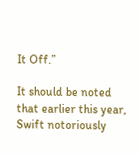It Off.”

It should be noted that earlier this year, Swift notoriously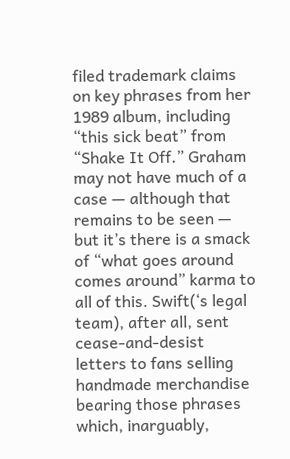filed trademark claims on key phrases from her 1989 album, including “this sick beat” from “Shake It Off.” Graham may not have much of a case — although that remains to be seen — but it’s there is a smack of “what goes around comes around” karma to all of this. Swift(‘s legal team), after all, sent cease-and-desist letters to fans selling handmade merchandise bearing those phrases which, inarguably,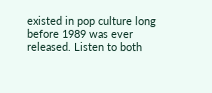existed in pop culture long before 1989 was ever released. Listen to both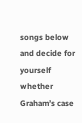songs below and decide for yourself whether Graham’s case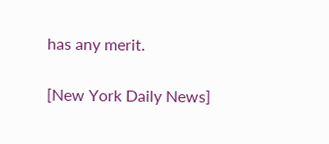has any merit.

[New York Daily News]